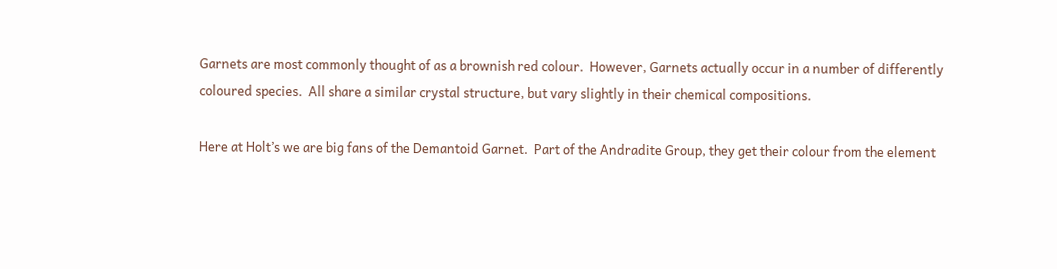Garnets are most commonly thought of as a brownish red colour.  However, Garnets actually occur in a number of differently coloured species.  All share a similar crystal structure, but vary slightly in their chemical compositions.

Here at Holt’s we are big fans of the Demantoid Garnet.  Part of the Andradite Group, they get their colour from the element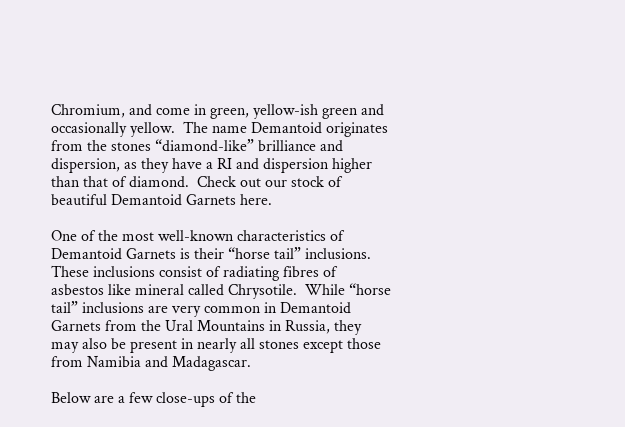Chromium, and come in green, yellow-ish green and occasionally yellow.  The name Demantoid originates from the stones “diamond-like” brilliance and dispersion, as they have a RI and dispersion higher than that of diamond.  Check out our stock of beautiful Demantoid Garnets here.

One of the most well-known characteristics of Demantoid Garnets is their “horse tail” inclusions.  These inclusions consist of radiating fibres of asbestos like mineral called Chrysotile.  While “horse tail” inclusions are very common in Demantoid Garnets from the Ural Mountains in Russia, they may also be present in nearly all stones except those from Namibia and Madagascar.

Below are a few close-ups of the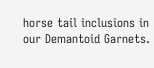horse tail inclusions in our Demantoid Garnets.